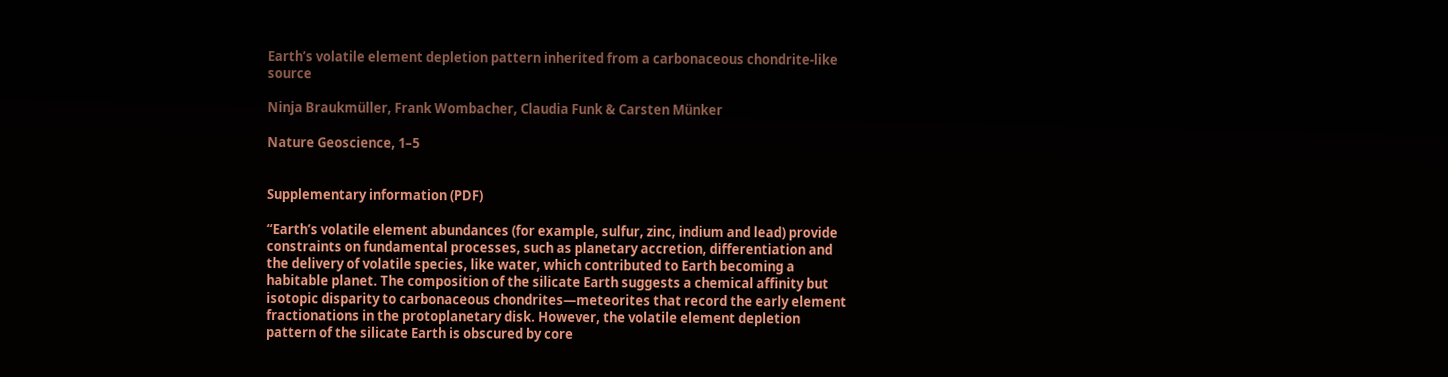Earth’s volatile element depletion pattern inherited from a carbonaceous chondrite-like source

Ninja Braukmüller, Frank Wombacher, Claudia Funk & Carsten Münker

Nature Geoscience, 1–5


Supplementary information (PDF)

“Earth’s volatile element abundances (for example, sulfur, zinc, indium and lead) provide constraints on fundamental processes, such as planetary accretion, differentiation and the delivery of volatile species, like water, which contributed to Earth becoming a habitable planet. The composition of the silicate Earth suggests a chemical affinity but isotopic disparity to carbonaceous chondrites—meteorites that record the early element fractionations in the protoplanetary disk. However, the volatile element depletion pattern of the silicate Earth is obscured by core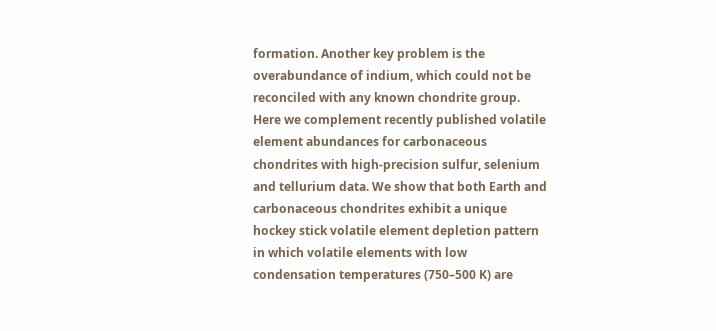formation. Another key problem is the overabundance of indium, which could not be reconciled with any known chondrite group. Here we complement recently published volatile element abundances for carbonaceous chondrites with high-precision sulfur, selenium and tellurium data. We show that both Earth and carbonaceous chondrites exhibit a unique hockey stick volatile element depletion pattern in which volatile elements with low condensation temperatures (750–500 K) are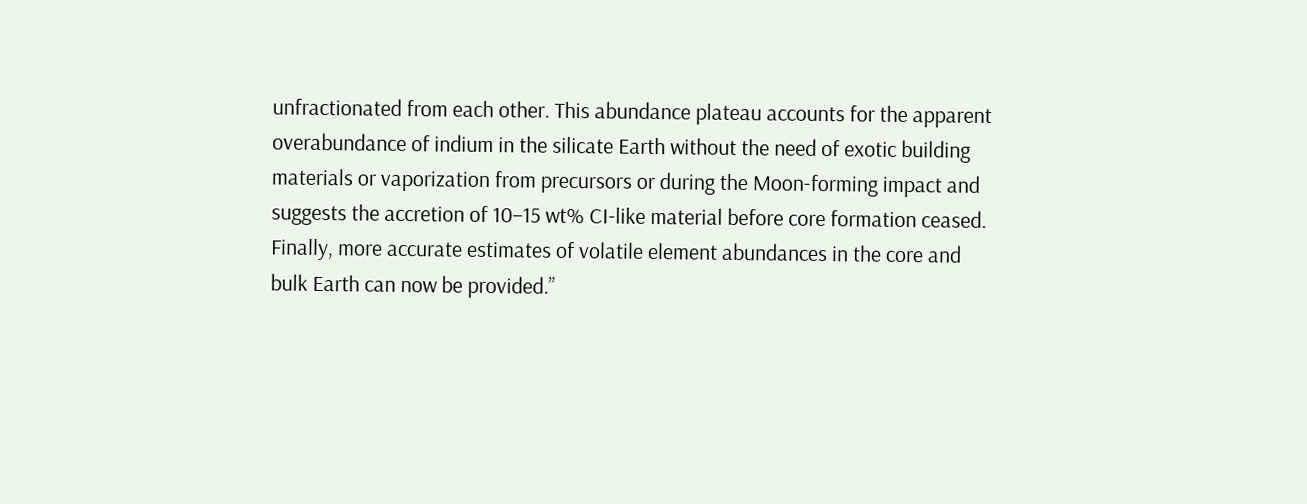unfractionated from each other. This abundance plateau accounts for the apparent overabundance of indium in the silicate Earth without the need of exotic building materials or vaporization from precursors or during the Moon-forming impact and suggests the accretion of 10–15 wt% CI-like material before core formation ceased. Finally, more accurate estimates of volatile element abundances in the core and bulk Earth can now be provided.”